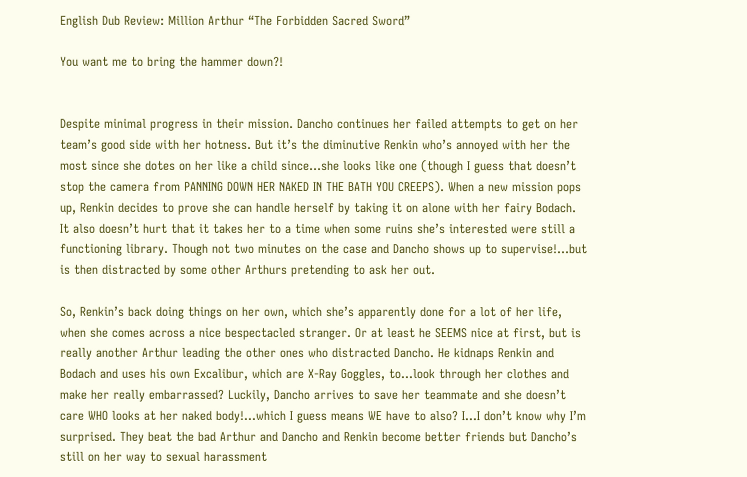English Dub Review: Million Arthur “The Forbidden Sacred Sword”

You want me to bring the hammer down?!


Despite minimal progress in their mission. Dancho continues her failed attempts to get on her team’s good side with her hotness. But it’s the diminutive Renkin who’s annoyed with her the most since she dotes on her like a child since…she looks like one (though I guess that doesn’t stop the camera from PANNING DOWN HER NAKED IN THE BATH YOU CREEPS). When a new mission pops up, Renkin decides to prove she can handle herself by taking it on alone with her fairy Bodach. It also doesn’t hurt that it takes her to a time when some ruins she’s interested were still a functioning library. Though not two minutes on the case and Dancho shows up to supervise!…but is then distracted by some other Arthurs pretending to ask her out.

So, Renkin’s back doing things on her own, which she’s apparently done for a lot of her life, when she comes across a nice bespectacled stranger. Or at least he SEEMS nice at first, but is really another Arthur leading the other ones who distracted Dancho. He kidnaps Renkin and Bodach and uses his own Excalibur, which are X-Ray Goggles, to…look through her clothes and make her really embarrassed? Luckily, Dancho arrives to save her teammate and she doesn’t care WHO looks at her naked body!…which I guess means WE have to also? I…I don’t know why I’m surprised. They beat the bad Arthur and Dancho and Renkin become better friends but Dancho’s still on her way to sexual harassment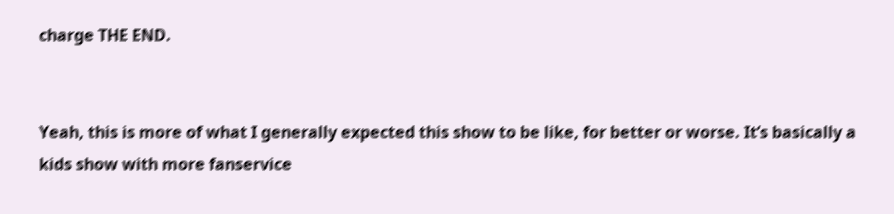charge THE END.


Yeah, this is more of what I generally expected this show to be like, for better or worse. It’s basically a kids show with more fanservice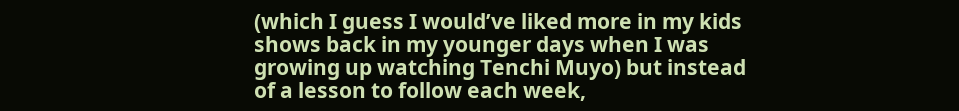(which I guess I would’ve liked more in my kids shows back in my younger days when I was growing up watching Tenchi Muyo) but instead of a lesson to follow each week,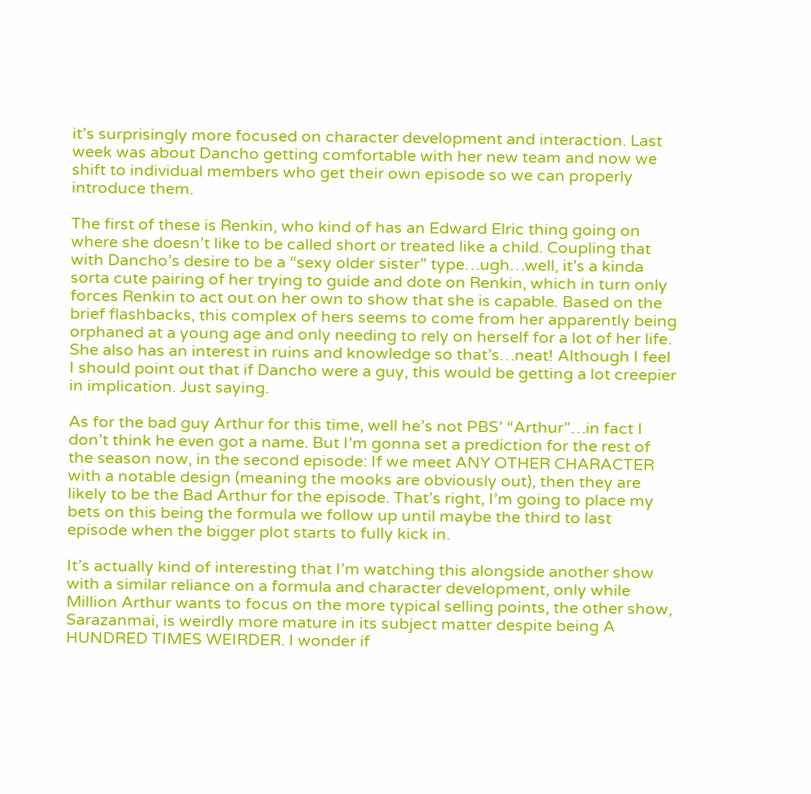it’s surprisingly more focused on character development and interaction. Last week was about Dancho getting comfortable with her new team and now we shift to individual members who get their own episode so we can properly introduce them.

The first of these is Renkin, who kind of has an Edward Elric thing going on where she doesn’t like to be called short or treated like a child. Coupling that with Dancho’s desire to be a “sexy older sister” type…ugh…well, it’s a kinda sorta cute pairing of her trying to guide and dote on Renkin, which in turn only forces Renkin to act out on her own to show that she is capable. Based on the brief flashbacks, this complex of hers seems to come from her apparently being orphaned at a young age and only needing to rely on herself for a lot of her life. She also has an interest in ruins and knowledge so that’s…neat! Although I feel I should point out that if Dancho were a guy, this would be getting a lot creepier in implication. Just saying.

As for the bad guy Arthur for this time, well he’s not PBS’ “Arthur”…in fact I don’t think he even got a name. But I’m gonna set a prediction for the rest of the season now, in the second episode: If we meet ANY OTHER CHARACTER with a notable design (meaning the mooks are obviously out), then they are likely to be the Bad Arthur for the episode. That’s right, I’m going to place my bets on this being the formula we follow up until maybe the third to last episode when the bigger plot starts to fully kick in.

It’s actually kind of interesting that I’m watching this alongside another show with a similar reliance on a formula and character development, only while Million Arthur wants to focus on the more typical selling points, the other show, Sarazanmai, is weirdly more mature in its subject matter despite being A HUNDRED TIMES WEIRDER. I wonder if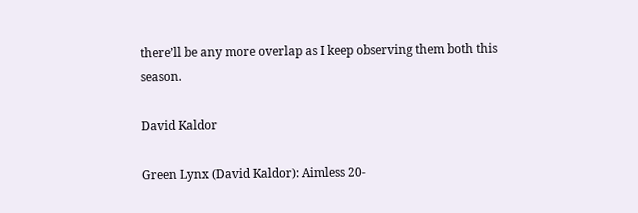there’ll be any more overlap as I keep observing them both this season.

David Kaldor

Green Lynx (David Kaldor): Aimless 20-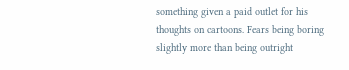something given a paid outlet for his thoughts on cartoons. Fears being boring slightly more than being outright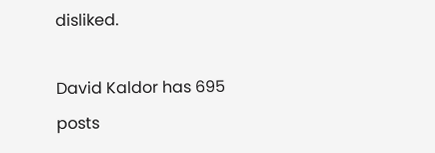disliked.

David Kaldor has 695 posts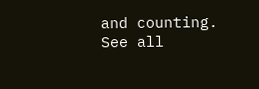and counting. See all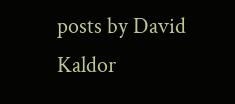posts by David Kaldor